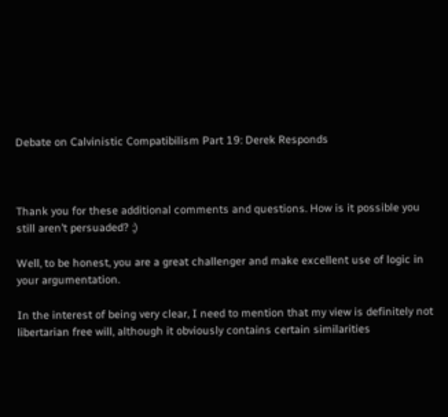Debate on Calvinistic Compatibilism Part 19: Derek Responds



Thank you for these additional comments and questions. How is it possible you still aren’t persuaded? ;)

Well, to be honest, you are a great challenger and make excellent use of logic in your argumentation.

In the interest of being very clear, I need to mention that my view is definitely not libertarian free will, although it obviously contains certain similarities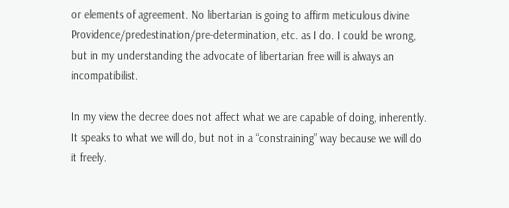or elements of agreement. No libertarian is going to affirm meticulous divine Providence/predestination/pre-determination, etc. as I do. I could be wrong, but in my understanding the advocate of libertarian free will is always an incompatibilist.

In my view the decree does not affect what we are capable of doing, inherently. It speaks to what we will do, but not in a “constraining” way because we will do it freely.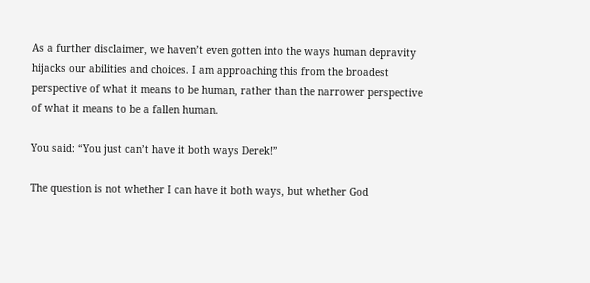As a further disclaimer, we haven’t even gotten into the ways human depravity hijacks our abilities and choices. I am approaching this from the broadest perspective of what it means to be human, rather than the narrower perspective of what it means to be a fallen human.

You said: “You just can’t have it both ways Derek!”

The question is not whether I can have it both ways, but whether God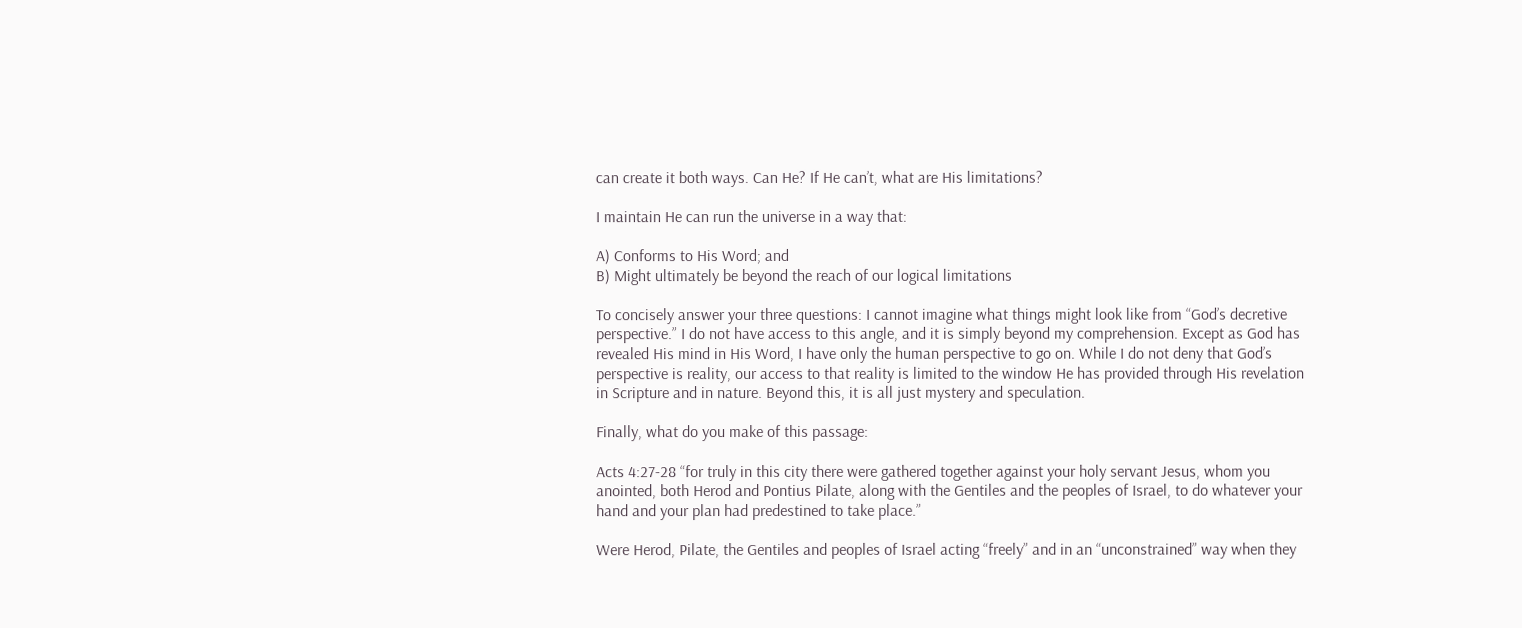can create it both ways. Can He? If He can’t, what are His limitations?

I maintain He can run the universe in a way that:

A) Conforms to His Word; and
B) Might ultimately be beyond the reach of our logical limitations

To concisely answer your three questions: I cannot imagine what things might look like from “God’s decretive perspective.” I do not have access to this angle, and it is simply beyond my comprehension. Except as God has revealed His mind in His Word, I have only the human perspective to go on. While I do not deny that God’s perspective is reality, our access to that reality is limited to the window He has provided through His revelation in Scripture and in nature. Beyond this, it is all just mystery and speculation.

Finally, what do you make of this passage:

Acts 4:27-28 “for truly in this city there were gathered together against your holy servant Jesus, whom you anointed, both Herod and Pontius Pilate, along with the Gentiles and the peoples of Israel, to do whatever your hand and your plan had predestined to take place.”

Were Herod, Pilate, the Gentiles and peoples of Israel acting “freely” and in an “unconstrained” way when they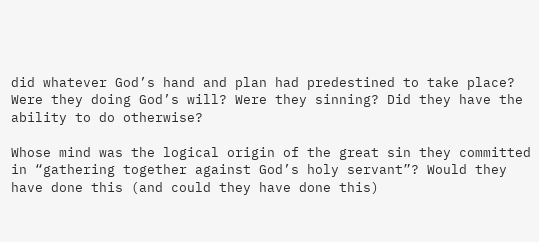did whatever God’s hand and plan had predestined to take place? Were they doing God’s will? Were they sinning? Did they have the ability to do otherwise?

Whose mind was the logical origin of the great sin they committed in “gathering together against God’s holy servant”? Would they have done this (and could they have done this)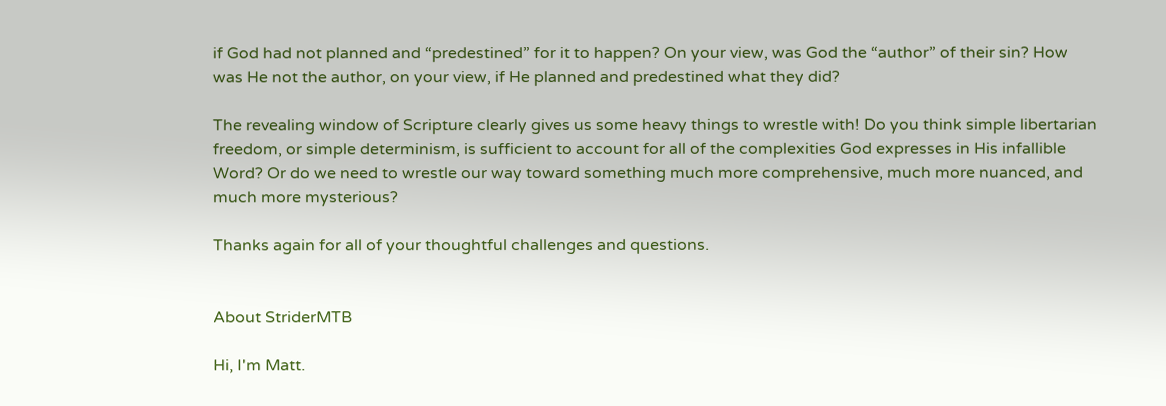if God had not planned and “predestined” for it to happen? On your view, was God the “author” of their sin? How was He not the author, on your view, if He planned and predestined what they did?

The revealing window of Scripture clearly gives us some heavy things to wrestle with! Do you think simple libertarian freedom, or simple determinism, is sufficient to account for all of the complexities God expresses in His infallible Word? Or do we need to wrestle our way toward something much more comprehensive, much more nuanced, and much more mysterious?

Thanks again for all of your thoughtful challenges and questions.


About StriderMTB

Hi, I'm Matt.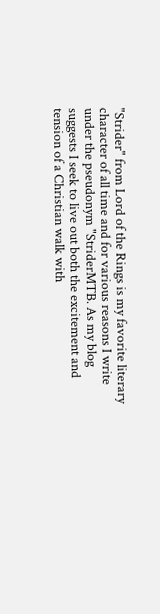"Strider" from Lord of the Rings is my favorite literary character of all time and for various reasons I write under the pseudonym "StriderMTB. As my blog suggests I seek to live out both the excitement and tension of a Christian walk with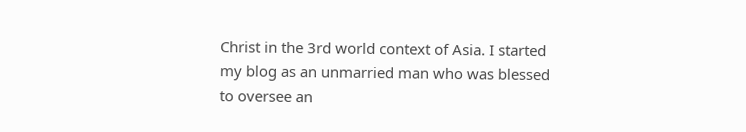Christ in the 3rd world context of Asia. I started my blog as an unmarried man who was blessed to oversee an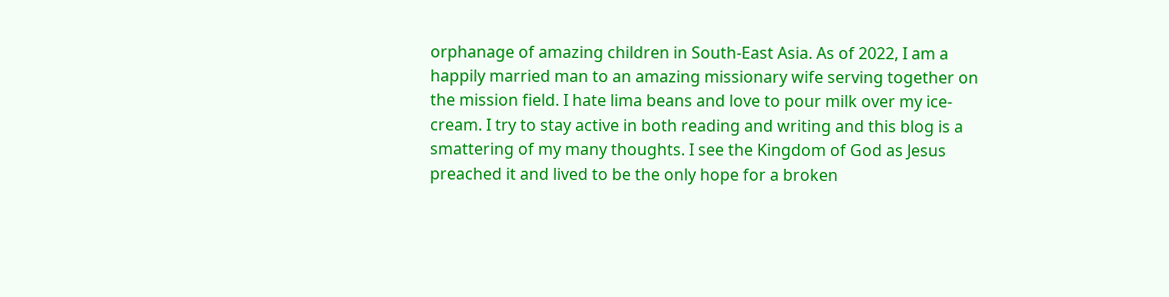orphanage of amazing children in South-East Asia. As of 2022, I am a happily married man to an amazing missionary wife serving together on the mission field. I hate lima beans and love to pour milk over my ice-cream. I try to stay active in both reading and writing and this blog is a smattering of my many thoughts. I see the Kingdom of God as Jesus preached it and lived to be the only hope for a broken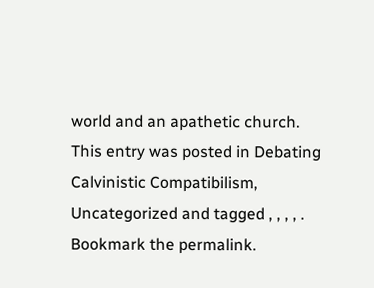world and an apathetic church.
This entry was posted in Debating Calvinistic Compatibilism, Uncategorized and tagged , , , , . Bookmark the permalink.